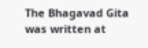The Bhagavad Gita was written at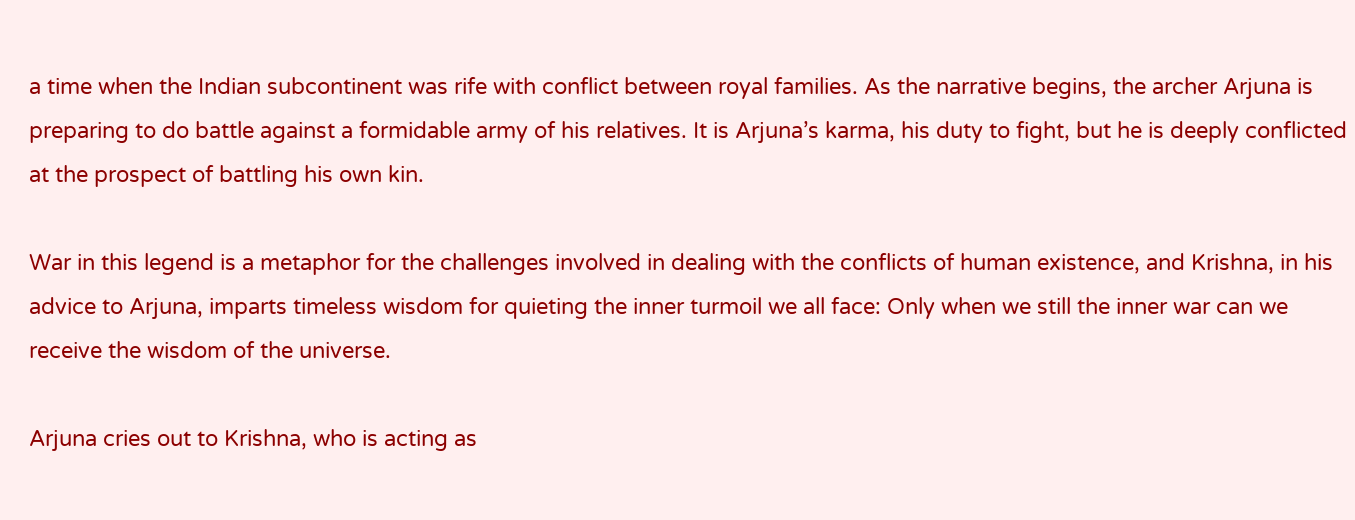a time when the Indian subcontinent was rife with conflict between royal families. As the narrative begins, the archer Arjuna is preparing to do battle against a formidable army of his relatives. It is Arjuna’s karma, his duty to fight, but he is deeply conflicted at the prospect of battling his own kin.

War in this legend is a metaphor for the challenges involved in dealing with the conflicts of human existence, and Krishna, in his advice to Arjuna, imparts timeless wisdom for quieting the inner turmoil we all face: Only when we still the inner war can we receive the wisdom of the universe.

Arjuna cries out to Krishna, who is acting as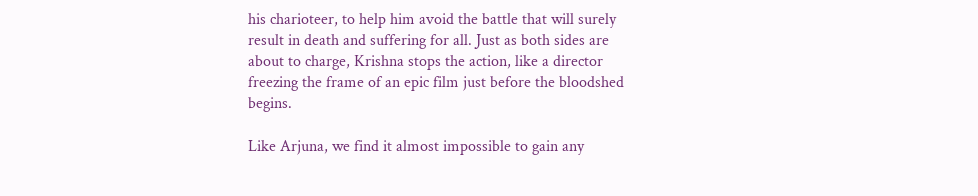his charioteer, to help him avoid the battle that will surely result in death and suffering for all. Just as both sides are about to charge, Krishna stops the action, like a director freezing the frame of an epic film just before the bloodshed begins.

Like Arjuna, we find it almost impossible to gain any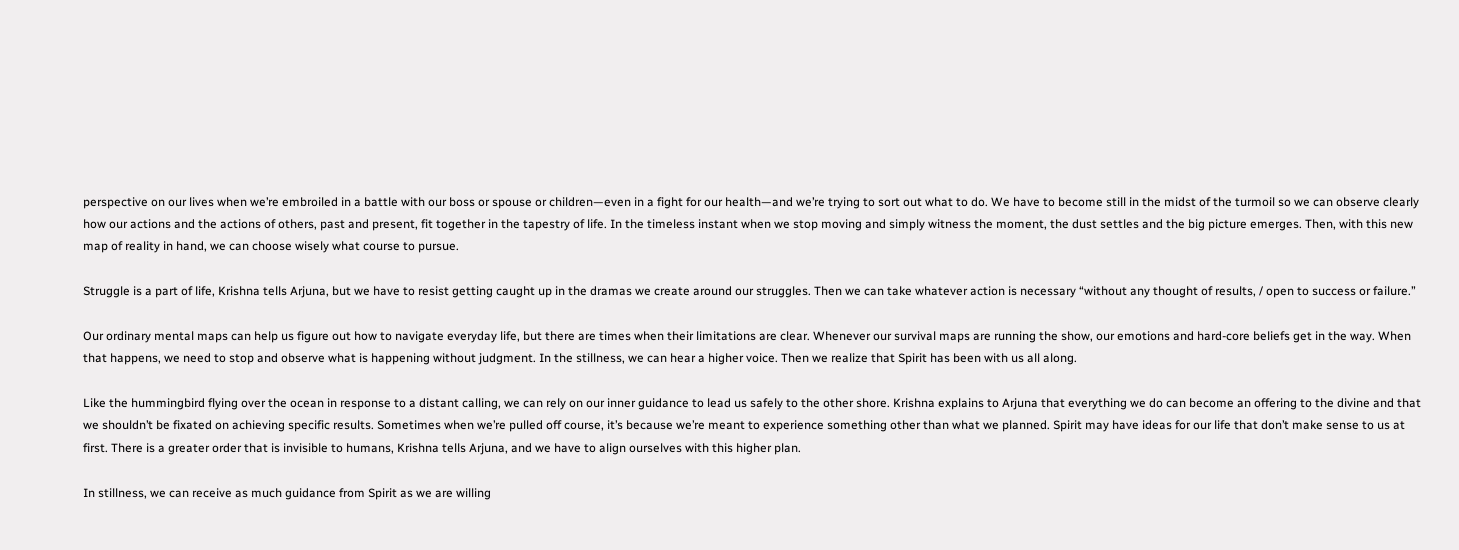perspective on our lives when we’re embroiled in a battle with our boss or spouse or children—even in a fight for our health—and we’re trying to sort out what to do. We have to become still in the midst of the turmoil so we can observe clearly how our actions and the actions of others, past and present, fit together in the tapestry of life. In the timeless instant when we stop moving and simply witness the moment, the dust settles and the big picture emerges. Then, with this new map of reality in hand, we can choose wisely what course to pursue.

Struggle is a part of life, Krishna tells Arjuna, but we have to resist getting caught up in the dramas we create around our struggles. Then we can take whatever action is necessary “without any thought of results, / open to success or failure.”

Our ordinary mental maps can help us figure out how to navigate everyday life, but there are times when their limitations are clear. Whenever our survival maps are running the show, our emotions and hard-core beliefs get in the way. When that happens, we need to stop and observe what is happening without judgment. In the stillness, we can hear a higher voice. Then we realize that Spirit has been with us all along.

Like the hummingbird flying over the ocean in response to a distant calling, we can rely on our inner guidance to lead us safely to the other shore. Krishna explains to Arjuna that everything we do can become an offering to the divine and that we shouldn’t be fixated on achieving specific results. Sometimes when we’re pulled off course, it’s because we’re meant to experience something other than what we planned. Spirit may have ideas for our life that don’t make sense to us at first. There is a greater order that is invisible to humans, Krishna tells Arjuna, and we have to align ourselves with this higher plan.

In stillness, we can receive as much guidance from Spirit as we are willing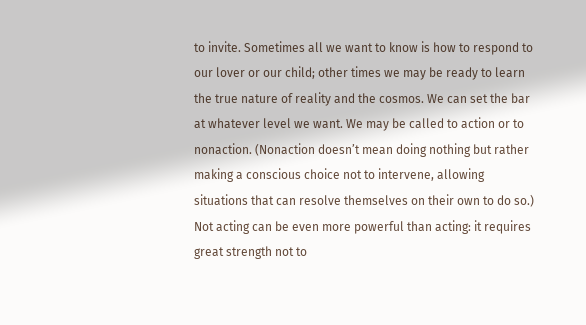to invite. Sometimes all we want to know is how to respond to our lover or our child; other times we may be ready to learn the true nature of reality and the cosmos. We can set the bar at whatever level we want. We may be called to action or to nonaction. (Nonaction doesn’t mean doing nothing but rather making a conscious choice not to intervene, allowing situations that can resolve themselves on their own to do so.) Not acting can be even more powerful than acting: it requires great strength not to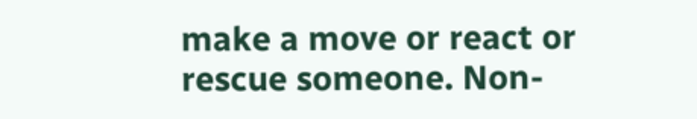make a move or react or rescue someone. Non-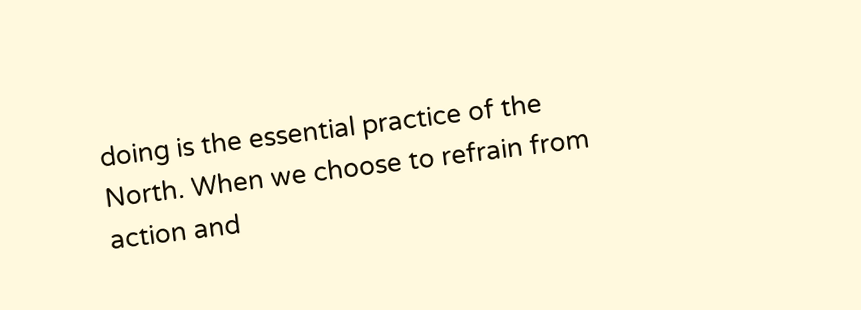doing is the essential practice of the North. When we choose to refrain from action and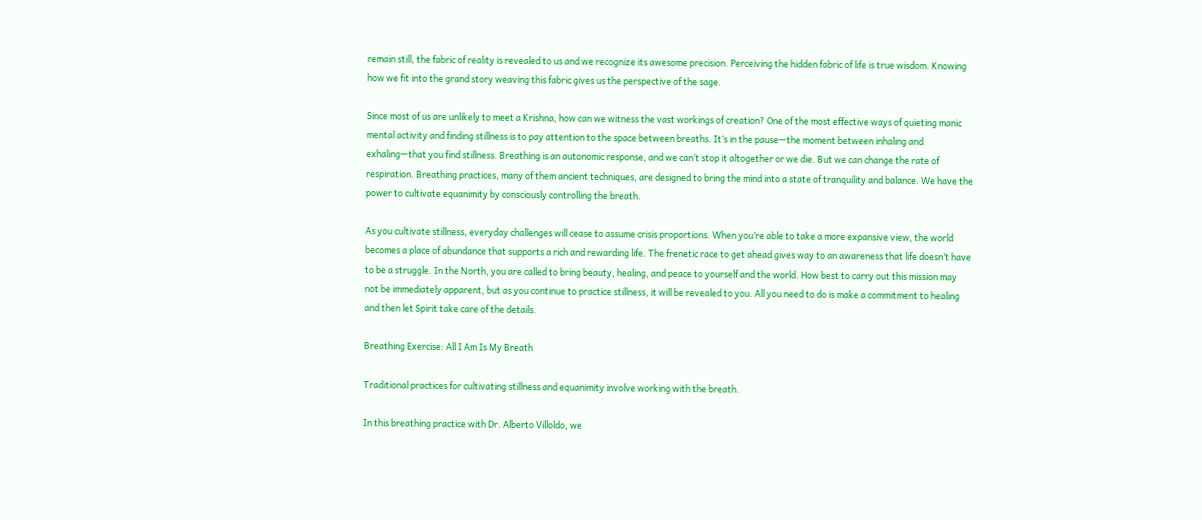remain still, the fabric of reality is revealed to us and we recognize its awesome precision. Perceiving the hidden fabric of life is true wisdom. Knowing how we fit into the grand story weaving this fabric gives us the perspective of the sage.

Since most of us are unlikely to meet a Krishna, how can we witness the vast workings of creation? One of the most effective ways of quieting manic mental activity and finding stillness is to pay attention to the space between breaths. It’s in the pause—the moment between inhaling and exhaling—that you find stillness. Breathing is an autonomic response, and we can’t stop it altogether or we die. But we can change the rate of respiration. Breathing practices, many of them ancient techniques, are designed to bring the mind into a state of tranquility and balance. We have the power to cultivate equanimity by consciously controlling the breath.

As you cultivate stillness, everyday challenges will cease to assume crisis proportions. When you’re able to take a more expansive view, the world becomes a place of abundance that supports a rich and rewarding life. The frenetic race to get ahead gives way to an awareness that life doesn’t have to be a struggle. In the North, you are called to bring beauty, healing, and peace to yourself and the world. How best to carry out this mission may not be immediately apparent, but as you continue to practice stillness, it will be revealed to you. All you need to do is make a commitment to healing and then let Spirit take care of the details.

Breathing Exercise: All I Am Is My Breath

Traditional practices for cultivating stillness and equanimity involve working with the breath.

In this breathing practice with Dr. Alberto Villoldo, we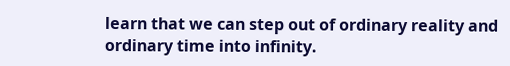learn that we can step out of ordinary reality and ordinary time into infinity.